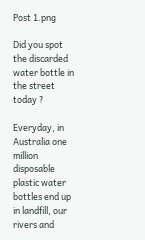Post 1.png

Did you spot the discarded water bottle in the street today ?

Everyday, in Australia one million disposable plastic water bottles end up in landfill, our rivers and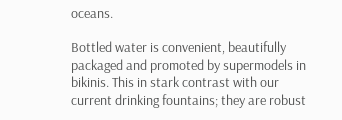oceans.

Bottled water is convenient, beautifully packaged and promoted by supermodels in bikinis. This in stark contrast with our current drinking fountains; they are robust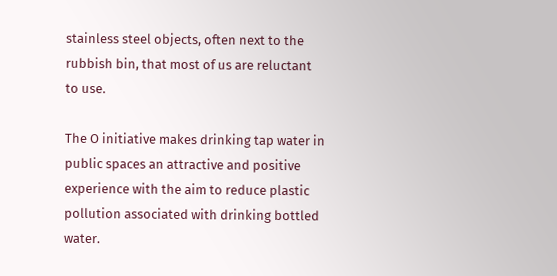stainless steel objects, often next to the rubbish bin, that most of us are reluctant to use.

The O initiative makes drinking tap water in public spaces an attractive and positive experience with the aim to reduce plastic pollution associated with drinking bottled water.